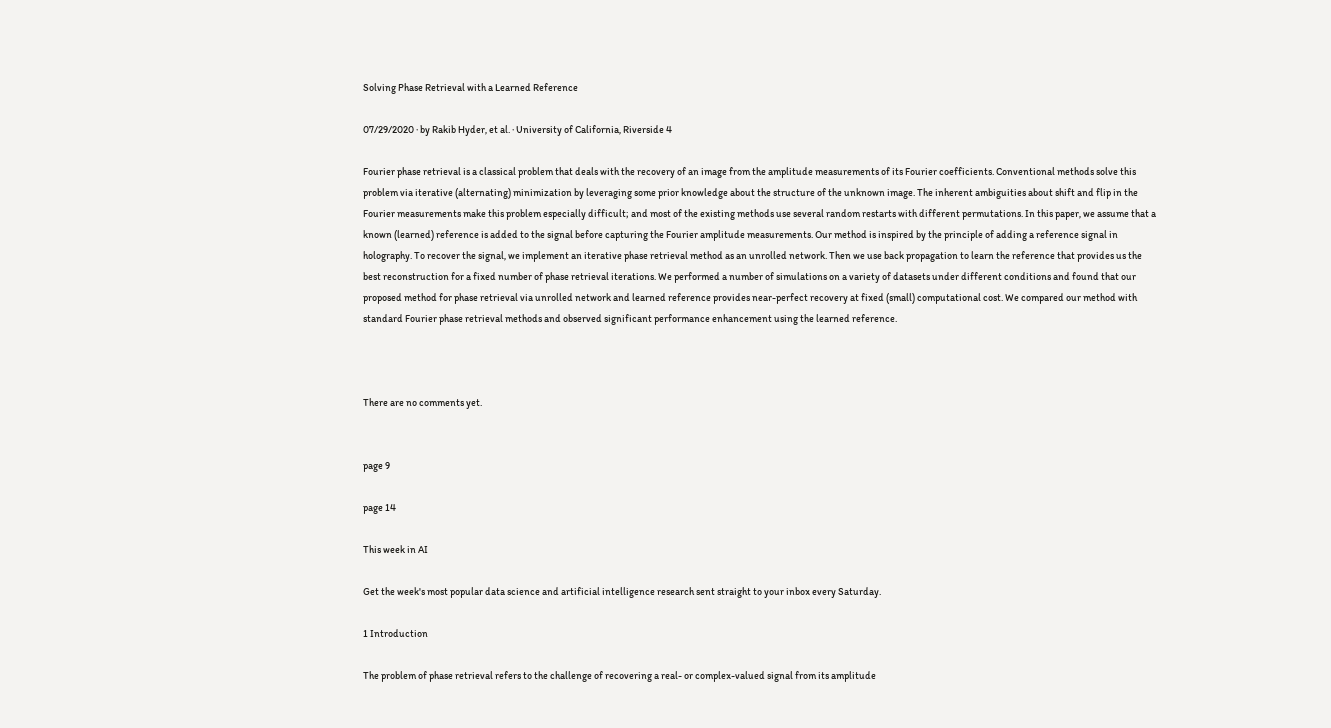Solving Phase Retrieval with a Learned Reference

07/29/2020 ∙ by Rakib Hyder, et al. ∙ University of California, Riverside 4

Fourier phase retrieval is a classical problem that deals with the recovery of an image from the amplitude measurements of its Fourier coefficients. Conventional methods solve this problem via iterative (alternating) minimization by leveraging some prior knowledge about the structure of the unknown image. The inherent ambiguities about shift and flip in the Fourier measurements make this problem especially difficult; and most of the existing methods use several random restarts with different permutations. In this paper, we assume that a known (learned) reference is added to the signal before capturing the Fourier amplitude measurements. Our method is inspired by the principle of adding a reference signal in holography. To recover the signal, we implement an iterative phase retrieval method as an unrolled network. Then we use back propagation to learn the reference that provides us the best reconstruction for a fixed number of phase retrieval iterations. We performed a number of simulations on a variety of datasets under different conditions and found that our proposed method for phase retrieval via unrolled network and learned reference provides near-perfect recovery at fixed (small) computational cost. We compared our method with standard Fourier phase retrieval methods and observed significant performance enhancement using the learned reference.



There are no comments yet.


page 9

page 14

This week in AI

Get the week's most popular data science and artificial intelligence research sent straight to your inbox every Saturday.

1 Introduction

The problem of phase retrieval refers to the challenge of recovering a real- or complex-valued signal from its amplitude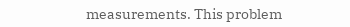measurements. This problem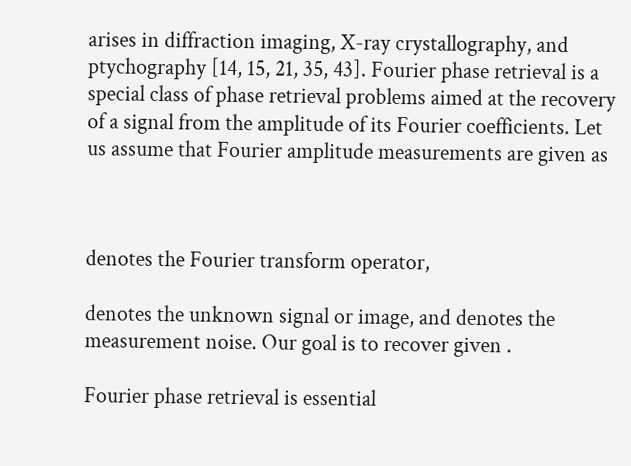arises in diffraction imaging, X-ray crystallography, and ptychography [14, 15, 21, 35, 43]. Fourier phase retrieval is a special class of phase retrieval problems aimed at the recovery of a signal from the amplitude of its Fourier coefficients. Let us assume that Fourier amplitude measurements are given as



denotes the Fourier transform operator,

denotes the unknown signal or image, and denotes the measurement noise. Our goal is to recover given .

Fourier phase retrieval is essential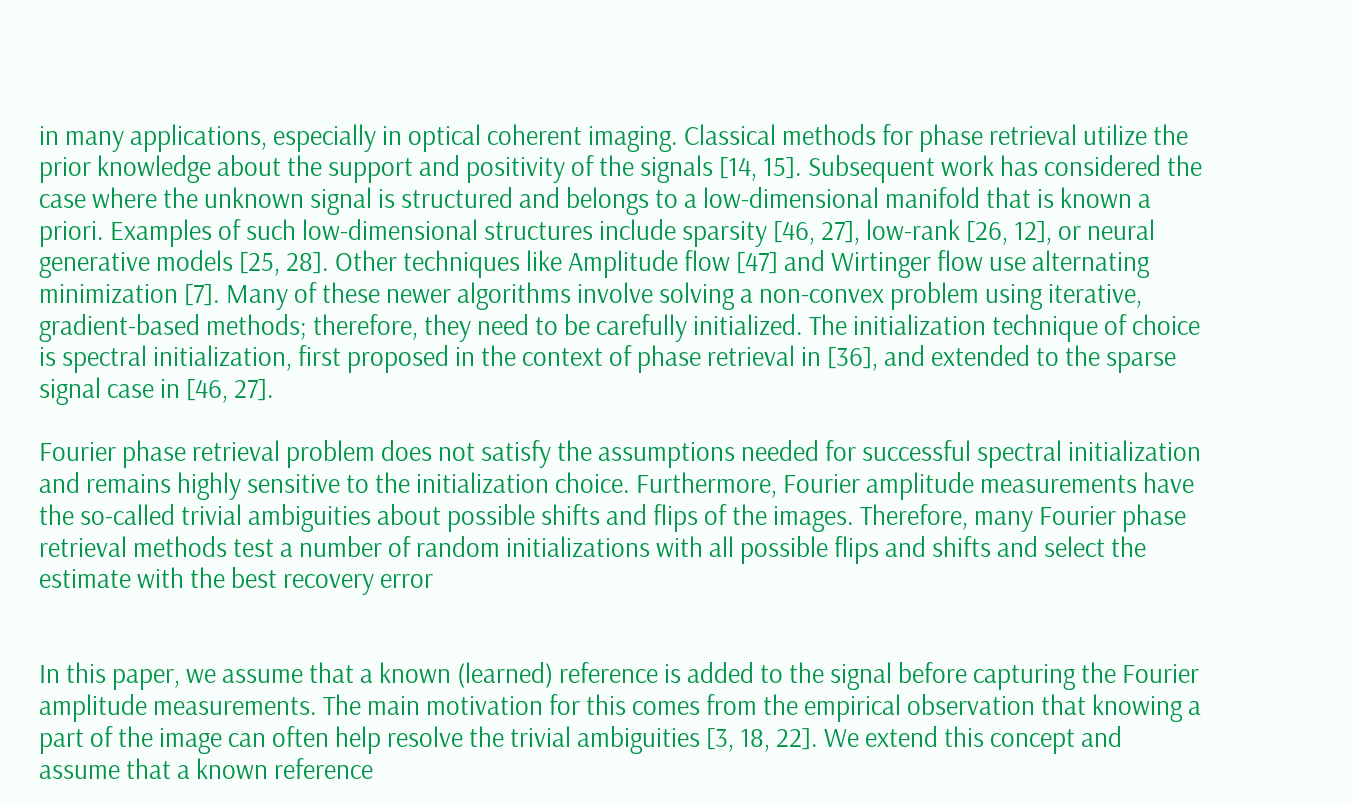in many applications, especially in optical coherent imaging. Classical methods for phase retrieval utilize the prior knowledge about the support and positivity of the signals [14, 15]. Subsequent work has considered the case where the unknown signal is structured and belongs to a low-dimensional manifold that is known a priori. Examples of such low-dimensional structures include sparsity [46, 27], low-rank [26, 12], or neural generative models [25, 28]. Other techniques like Amplitude flow [47] and Wirtinger flow use alternating minimization [7]. Many of these newer algorithms involve solving a non-convex problem using iterative, gradient-based methods; therefore, they need to be carefully initialized. The initialization technique of choice is spectral initialization, first proposed in the context of phase retrieval in [36], and extended to the sparse signal case in [46, 27].

Fourier phase retrieval problem does not satisfy the assumptions needed for successful spectral initialization and remains highly sensitive to the initialization choice. Furthermore, Fourier amplitude measurements have the so-called trivial ambiguities about possible shifts and flips of the images. Therefore, many Fourier phase retrieval methods test a number of random initializations with all possible flips and shifts and select the estimate with the best recovery error


In this paper, we assume that a known (learned) reference is added to the signal before capturing the Fourier amplitude measurements. The main motivation for this comes from the empirical observation that knowing a part of the image can often help resolve the trivial ambiguities [3, 18, 22]. We extend this concept and assume that a known reference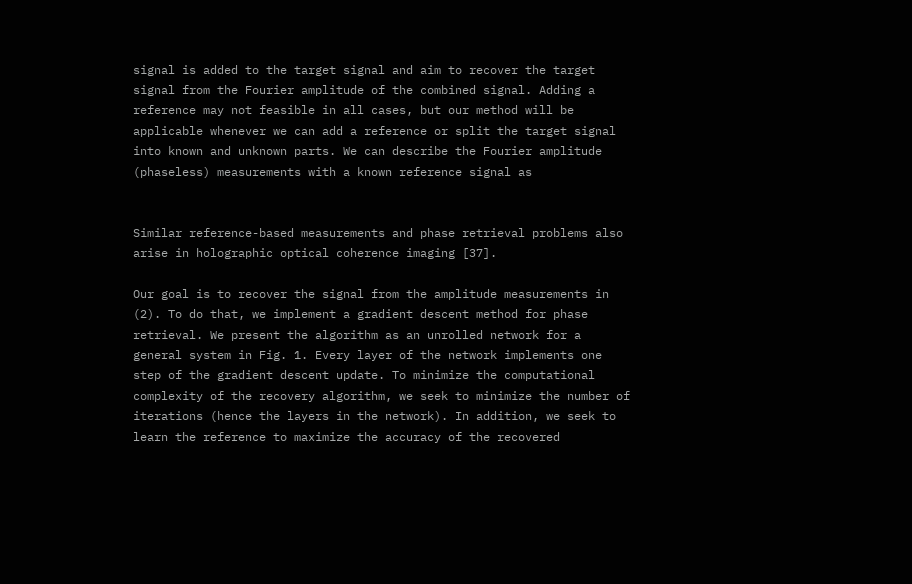signal is added to the target signal and aim to recover the target signal from the Fourier amplitude of the combined signal. Adding a reference may not feasible in all cases, but our method will be applicable whenever we can add a reference or split the target signal into known and unknown parts. We can describe the Fourier amplitude (phaseless) measurements with a known reference signal as


Similar reference-based measurements and phase retrieval problems also arise in holographic optical coherence imaging [37].

Our goal is to recover the signal from the amplitude measurements in (2). To do that, we implement a gradient descent method for phase retrieval. We present the algorithm as an unrolled network for a general system in Fig. 1. Every layer of the network implements one step of the gradient descent update. To minimize the computational complexity of the recovery algorithm, we seek to minimize the number of iterations (hence the layers in the network). In addition, we seek to learn the reference to maximize the accuracy of the recovered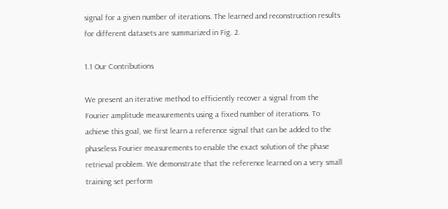signal for a given number of iterations. The learned and reconstruction results for different datasets are summarized in Fig. 2.

1.1 Our Contributions

We present an iterative method to efficiently recover a signal from the Fourier amplitude measurements using a fixed number of iterations. To achieve this goal, we first learn a reference signal that can be added to the phaseless Fourier measurements to enable the exact solution of the phase retrieval problem. We demonstrate that the reference learned on a very small training set perform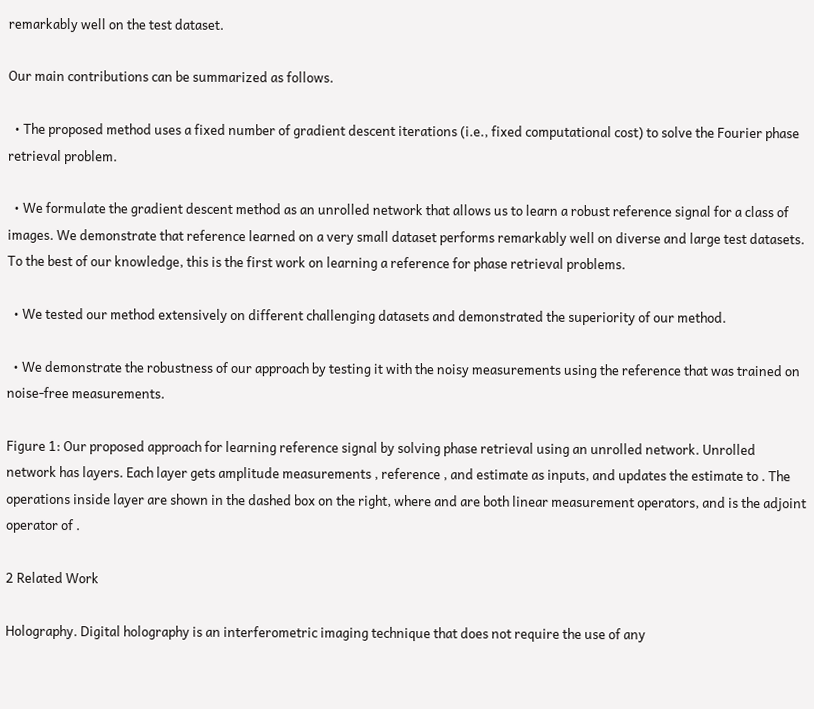remarkably well on the test dataset.

Our main contributions can be summarized as follows.

  • The proposed method uses a fixed number of gradient descent iterations (i.e., fixed computational cost) to solve the Fourier phase retrieval problem.

  • We formulate the gradient descent method as an unrolled network that allows us to learn a robust reference signal for a class of images. We demonstrate that reference learned on a very small dataset performs remarkably well on diverse and large test datasets. To the best of our knowledge, this is the first work on learning a reference for phase retrieval problems.

  • We tested our method extensively on different challenging datasets and demonstrated the superiority of our method.

  • We demonstrate the robustness of our approach by testing it with the noisy measurements using the reference that was trained on noise-free measurements.

Figure 1: Our proposed approach for learning reference signal by solving phase retrieval using an unrolled network. Unrolled network has layers. Each layer gets amplitude measurements , reference , and estimate as inputs, and updates the estimate to . The operations inside layer are shown in the dashed box on the right, where and are both linear measurement operators, and is the adjoint operator of .

2 Related Work

Holography. Digital holography is an interferometric imaging technique that does not require the use of any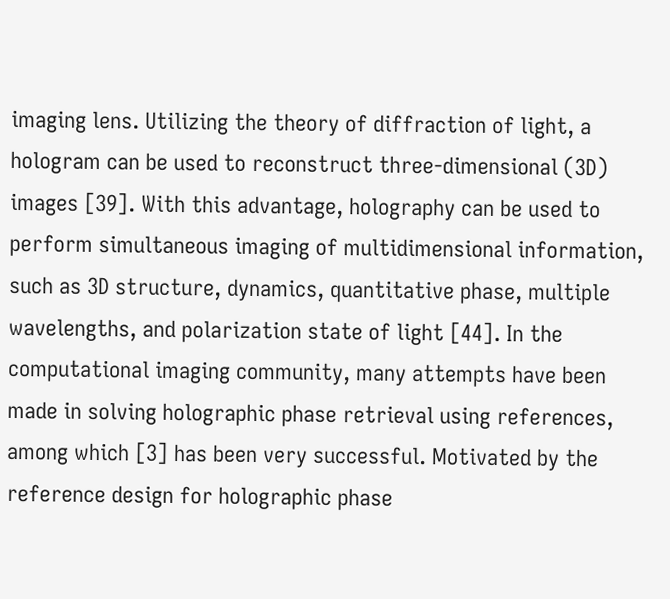imaging lens. Utilizing the theory of diffraction of light, a hologram can be used to reconstruct three-dimensional (3D) images [39]. With this advantage, holography can be used to perform simultaneous imaging of multidimensional information, such as 3D structure, dynamics, quantitative phase, multiple wavelengths, and polarization state of light [44]. In the computational imaging community, many attempts have been made in solving holographic phase retrieval using references, among which [3] has been very successful. Motivated by the reference design for holographic phase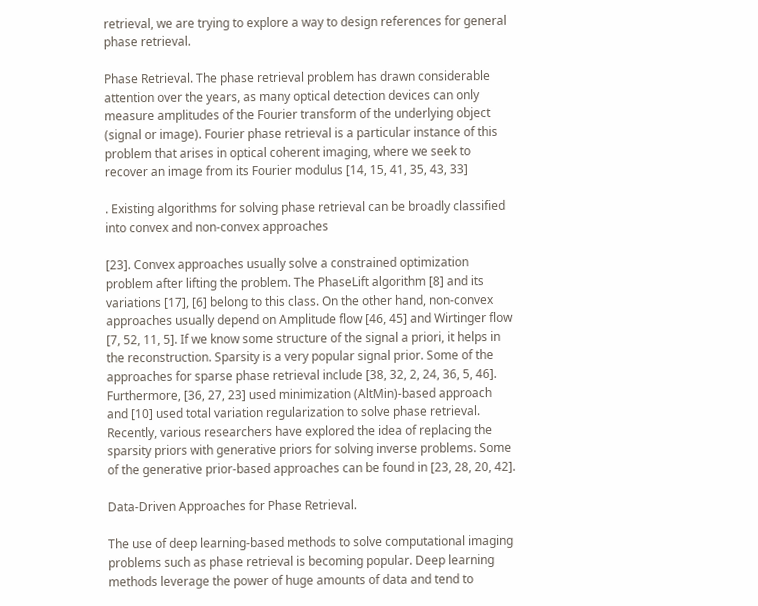retrieval, we are trying to explore a way to design references for general phase retrieval.

Phase Retrieval. The phase retrieval problem has drawn considerable attention over the years, as many optical detection devices can only measure amplitudes of the Fourier transform of the underlying object (signal or image). Fourier phase retrieval is a particular instance of this problem that arises in optical coherent imaging, where we seek to recover an image from its Fourier modulus [14, 15, 41, 35, 43, 33]

. Existing algorithms for solving phase retrieval can be broadly classified into convex and non-convex approaches

[23]. Convex approaches usually solve a constrained optimization problem after lifting the problem. The PhaseLift algorithm [8] and its variations [17], [6] belong to this class. On the other hand, non-convex approaches usually depend on Amplitude flow [46, 45] and Wirtinger flow [7, 52, 11, 5]. If we know some structure of the signal a priori, it helps in the reconstruction. Sparsity is a very popular signal prior. Some of the approaches for sparse phase retrieval include [38, 32, 2, 24, 36, 5, 46]. Furthermore, [36, 27, 23] used minimization (AltMin)-based approach and [10] used total variation regularization to solve phase retrieval. Recently, various researchers have explored the idea of replacing the sparsity priors with generative priors for solving inverse problems. Some of the generative prior-based approaches can be found in [23, 28, 20, 42].

Data-Driven Approaches for Phase Retrieval.

The use of deep learning-based methods to solve computational imaging problems such as phase retrieval is becoming popular. Deep learning methods leverage the power of huge amounts of data and tend to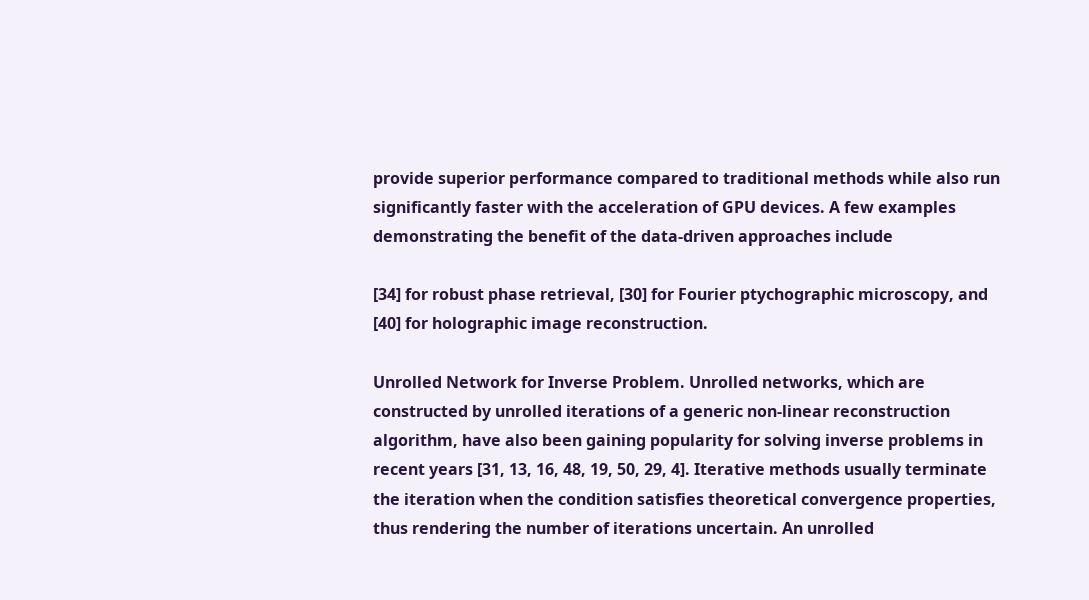provide superior performance compared to traditional methods while also run significantly faster with the acceleration of GPU devices. A few examples demonstrating the benefit of the data-driven approaches include

[34] for robust phase retrieval, [30] for Fourier ptychographic microscopy, and [40] for holographic image reconstruction.

Unrolled Network for Inverse Problem. Unrolled networks, which are constructed by unrolled iterations of a generic non-linear reconstruction algorithm, have also been gaining popularity for solving inverse problems in recent years [31, 13, 16, 48, 19, 50, 29, 4]. Iterative methods usually terminate the iteration when the condition satisfies theoretical convergence properties, thus rendering the number of iterations uncertain. An unrolled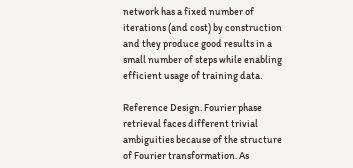network has a fixed number of iterations (and cost) by construction and they produce good results in a small number of steps while enabling efficient usage of training data.

Reference Design. Fourier phase retrieval faces different trivial ambiguities because of the structure of Fourier transformation. As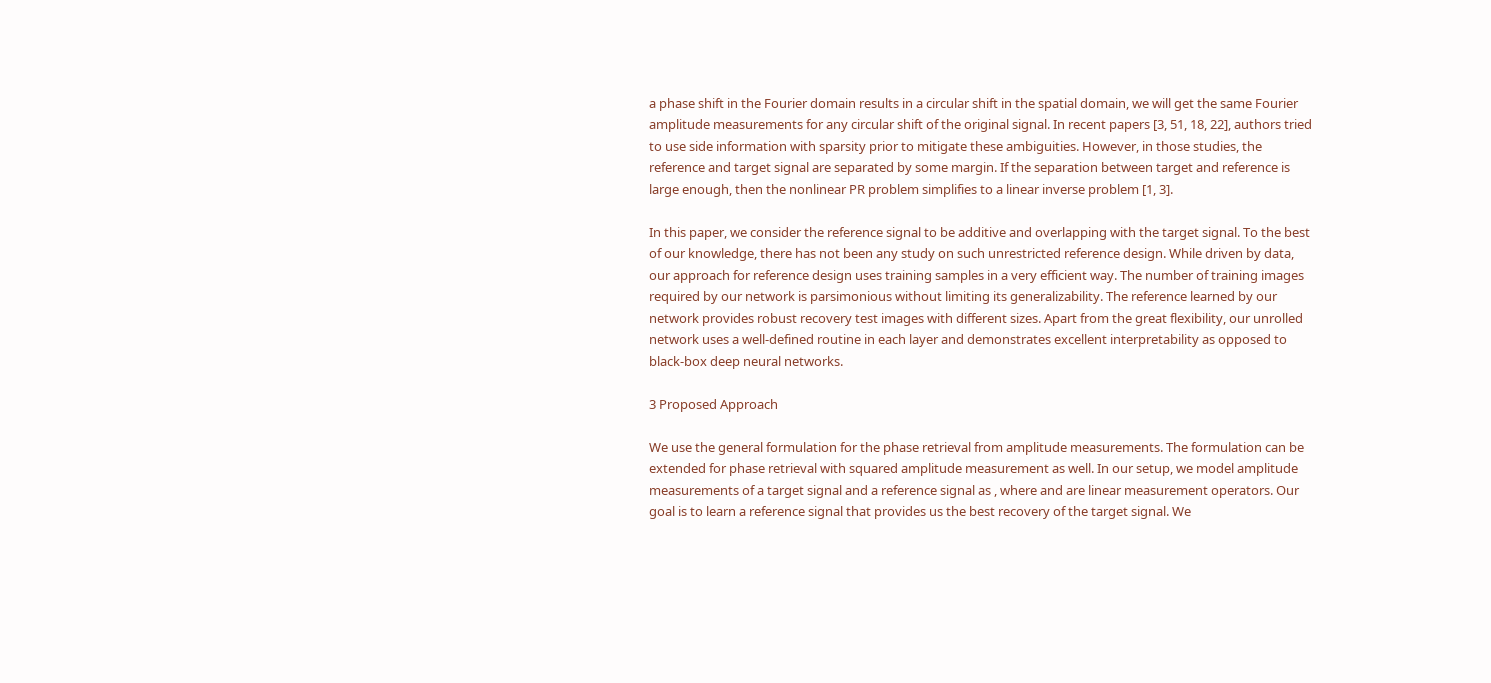a phase shift in the Fourier domain results in a circular shift in the spatial domain, we will get the same Fourier amplitude measurements for any circular shift of the original signal. In recent papers [3, 51, 18, 22], authors tried to use side information with sparsity prior to mitigate these ambiguities. However, in those studies, the reference and target signal are separated by some margin. If the separation between target and reference is large enough, then the nonlinear PR problem simplifies to a linear inverse problem [1, 3].

In this paper, we consider the reference signal to be additive and overlapping with the target signal. To the best of our knowledge, there has not been any study on such unrestricted reference design. While driven by data, our approach for reference design uses training samples in a very efficient way. The number of training images required by our network is parsimonious without limiting its generalizability. The reference learned by our network provides robust recovery test images with different sizes. Apart from the great flexibility, our unrolled network uses a well-defined routine in each layer and demonstrates excellent interpretability as opposed to black-box deep neural networks.

3 Proposed Approach

We use the general formulation for the phase retrieval from amplitude measurements. The formulation can be extended for phase retrieval with squared amplitude measurement as well. In our setup, we model amplitude measurements of a target signal and a reference signal as , where and are linear measurement operators. Our goal is to learn a reference signal that provides us the best recovery of the target signal. We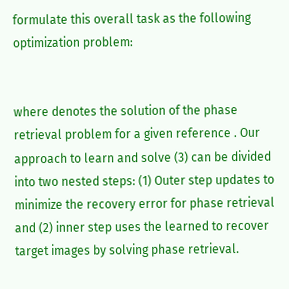formulate this overall task as the following optimization problem:


where denotes the solution of the phase retrieval problem for a given reference . Our approach to learn and solve (3) can be divided into two nested steps: (1) Outer step updates to minimize the recovery error for phase retrieval and (2) inner step uses the learned to recover target images by solving phase retrieval.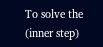To solve the (inner step)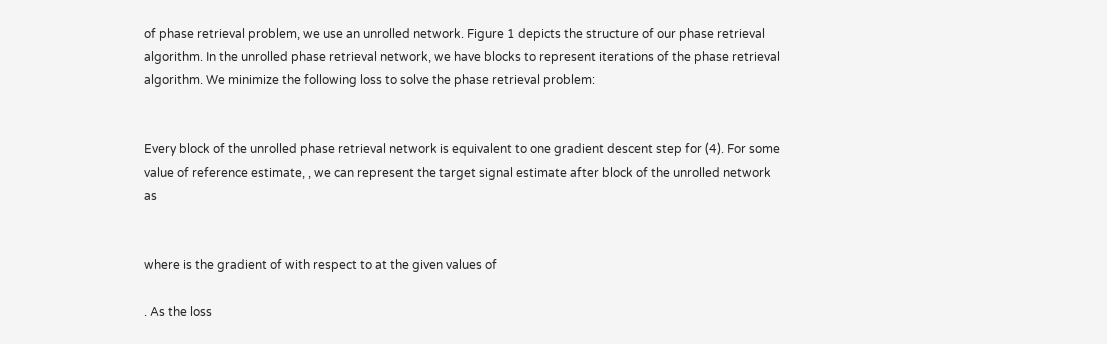of phase retrieval problem, we use an unrolled network. Figure 1 depicts the structure of our phase retrieval algorithm. In the unrolled phase retrieval network, we have blocks to represent iterations of the phase retrieval algorithm. We minimize the following loss to solve the phase retrieval problem:


Every block of the unrolled phase retrieval network is equivalent to one gradient descent step for (4). For some value of reference estimate, , we can represent the target signal estimate after block of the unrolled network as


where is the gradient of with respect to at the given values of

. As the loss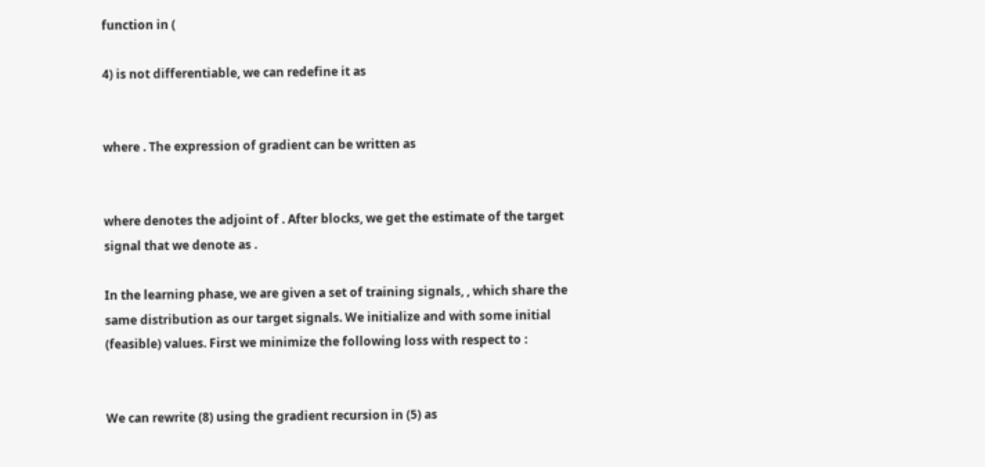function in (

4) is not differentiable, we can redefine it as


where . The expression of gradient can be written as


where denotes the adjoint of . After blocks, we get the estimate of the target signal that we denote as .

In the learning phase, we are given a set of training signals, , which share the same distribution as our target signals. We initialize and with some initial (feasible) values. First we minimize the following loss with respect to :


We can rewrite (8) using the gradient recursion in (5) as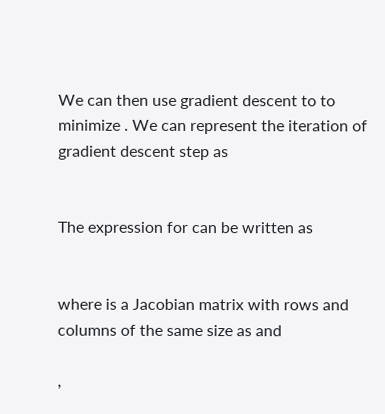We can then use gradient descent to to minimize . We can represent the iteration of gradient descent step as


The expression for can be written as


where is a Jacobian matrix with rows and columns of the same size as and

,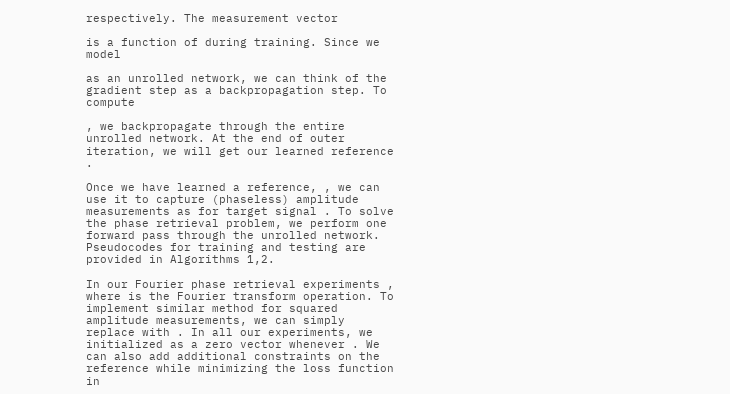respectively. The measurement vector

is a function of during training. Since we model

as an unrolled network, we can think of the gradient step as a backpropagation step. To compute

, we backpropagate through the entire unrolled network. At the end of outer iteration, we will get our learned reference .

Once we have learned a reference, , we can use it to capture (phaseless) amplitude measurements as for target signal . To solve the phase retrieval problem, we perform one forward pass through the unrolled network. Pseudocodes for training and testing are provided in Algorithms 1,2.

In our Fourier phase retrieval experiments , where is the Fourier transform operation. To implement similar method for squared amplitude measurements, we can simply replace with . In all our experiments, we initialized as a zero vector whenever . We can also add additional constraints on the reference while minimizing the loss function in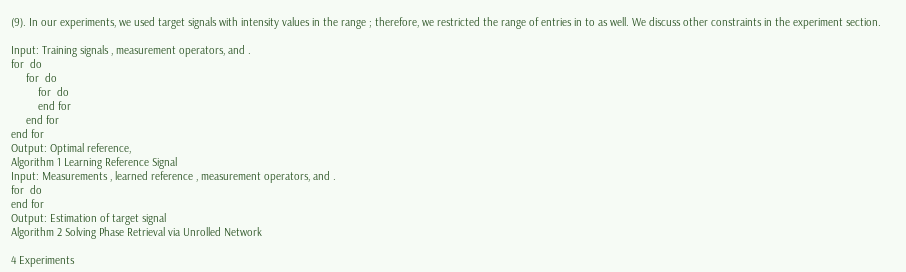(9). In our experiments, we used target signals with intensity values in the range ; therefore, we restricted the range of entries in to as well. We discuss other constraints in the experiment section.

Input: Training signals , measurement operators, and .
for  do
     for  do
         for  do
         end for
     end for
end for
Output: Optimal reference,
Algorithm 1 Learning Reference Signal
Input: Measurements , learned reference , measurement operators, and .
for  do
end for
Output: Estimation of target signal
Algorithm 2 Solving Phase Retrieval via Unrolled Network

4 Experiments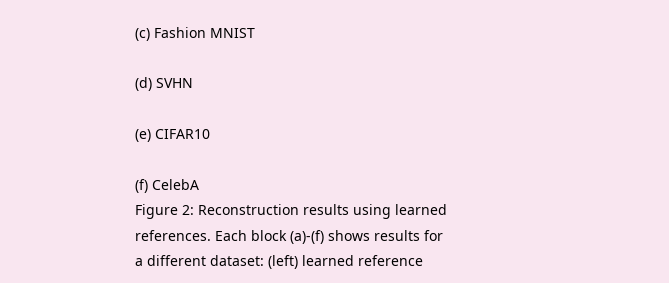(c) Fashion MNIST

(d) SVHN

(e) CIFAR10

(f) CelebA
Figure 2: Reconstruction results using learned references. Each block (a)-(f) shows results for a different dataset: (left) learned reference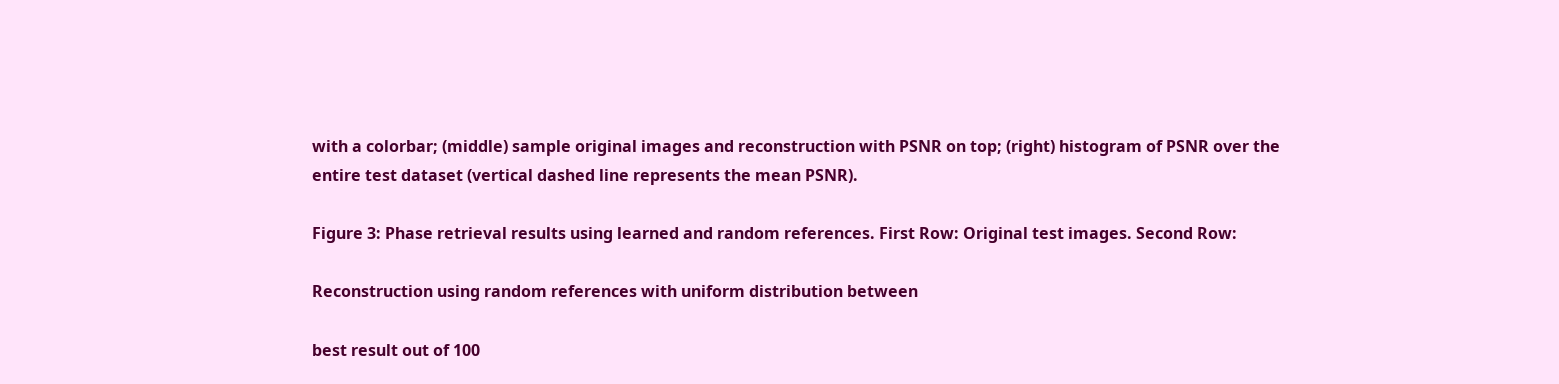with a colorbar; (middle) sample original images and reconstruction with PSNR on top; (right) histogram of PSNR over the entire test dataset (vertical dashed line represents the mean PSNR).

Figure 3: Phase retrieval results using learned and random references. First Row: Original test images. Second Row:

Reconstruction using random references with uniform distribution between

best result out of 100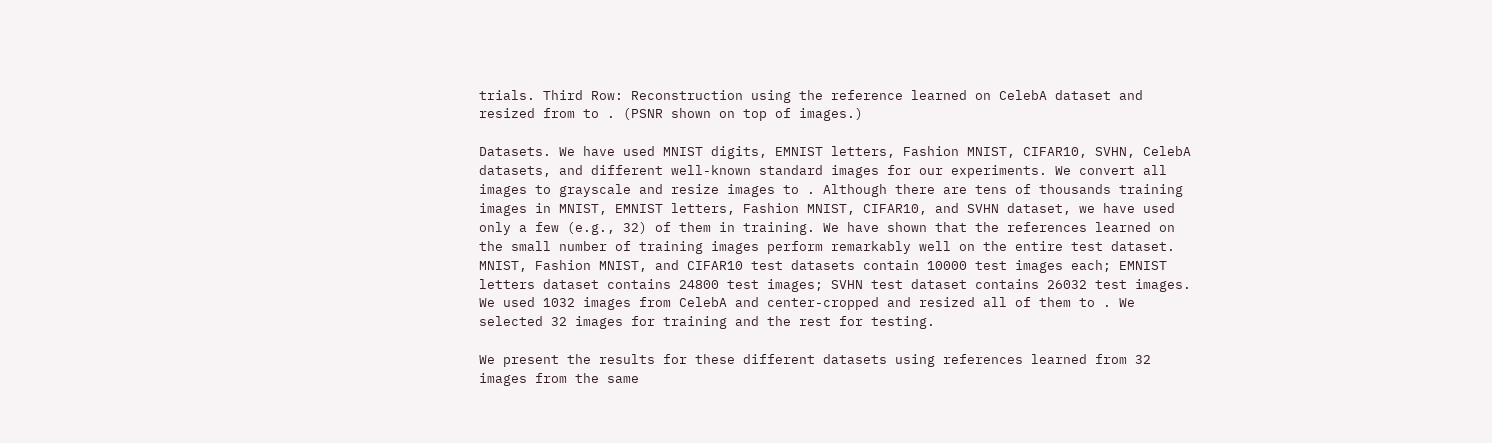trials. Third Row: Reconstruction using the reference learned on CelebA dataset and resized from to . (PSNR shown on top of images.)

Datasets. We have used MNIST digits, EMNIST letters, Fashion MNIST, CIFAR10, SVHN, CelebA datasets, and different well-known standard images for our experiments. We convert all images to grayscale and resize images to . Although there are tens of thousands training images in MNIST, EMNIST letters, Fashion MNIST, CIFAR10, and SVHN dataset, we have used only a few (e.g., 32) of them in training. We have shown that the references learned on the small number of training images perform remarkably well on the entire test dataset. MNIST, Fashion MNIST, and CIFAR10 test datasets contain 10000 test images each; EMNIST letters dataset contains 24800 test images; SVHN test dataset contains 26032 test images. We used 1032 images from CelebA and center-cropped and resized all of them to . We selected 32 images for training and the rest for testing.

We present the results for these different datasets using references learned from 32 images from the same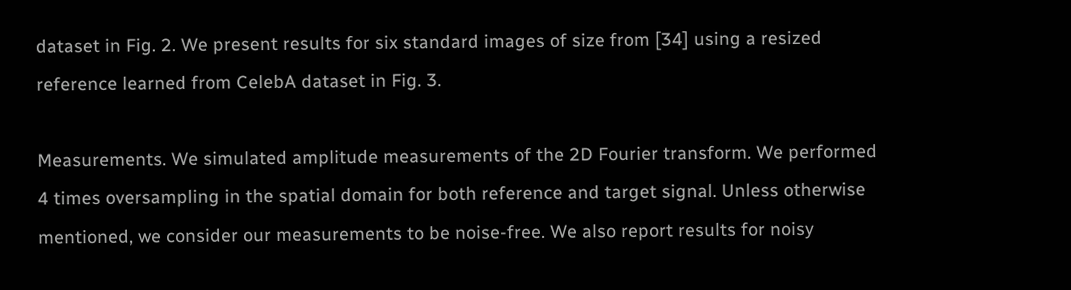dataset in Fig. 2. We present results for six standard images of size from [34] using a resized reference learned from CelebA dataset in Fig. 3.

Measurements. We simulated amplitude measurements of the 2D Fourier transform. We performed 4 times oversampling in the spatial domain for both reference and target signal. Unless otherwise mentioned, we consider our measurements to be noise-free. We also report results for noisy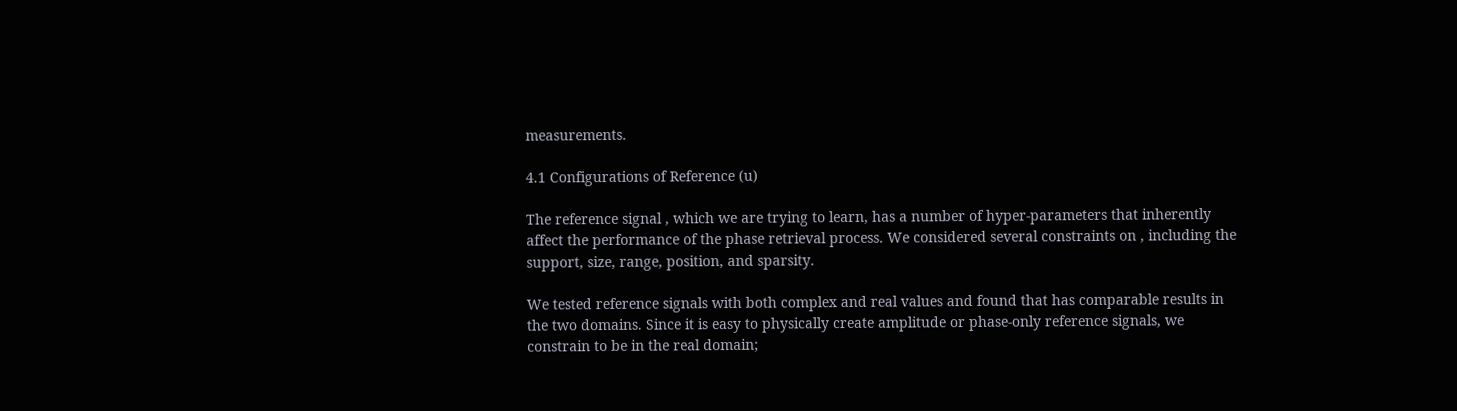measurements.

4.1 Configurations of Reference (u)

The reference signal , which we are trying to learn, has a number of hyper-parameters that inherently affect the performance of the phase retrieval process. We considered several constraints on , including the support, size, range, position, and sparsity.

We tested reference signals with both complex and real values and found that has comparable results in the two domains. Since it is easy to physically create amplitude or phase-only reference signals, we constrain to be in the real domain;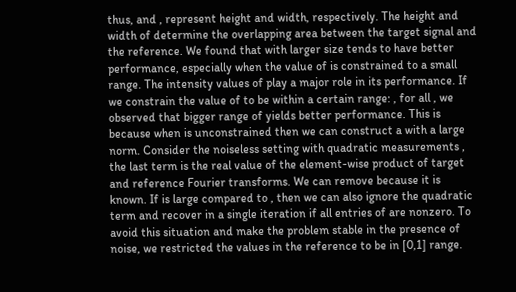thus, and , represent height and width, respectively. The height and width of determine the overlapping area between the target signal and the reference. We found that with larger size tends to have better performance, especially when the value of is constrained to a small range. The intensity values of play a major role in its performance. If we constrain the value of to be within a certain range: , for all , we observed that bigger range of yields better performance. This is because when is unconstrained then we can construct a with a large norm. Consider the noiseless setting with quadratic measurements , the last term is the real value of the element-wise product of target and reference Fourier transforms. We can remove because it is known. If is large compared to , then we can also ignore the quadratic term and recover in a single iteration if all entries of are nonzero. To avoid this situation and make the problem stable in the presence of noise, we restricted the values in the reference to be in [0,1] range.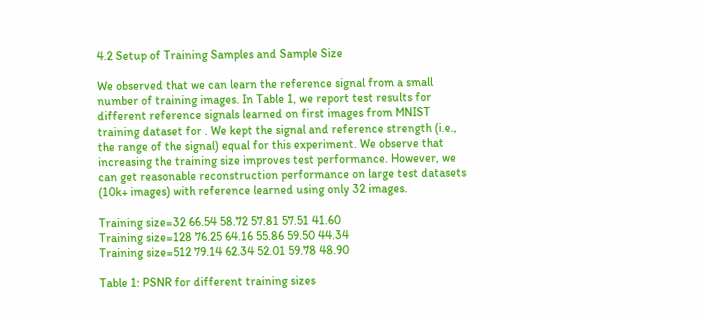4.2 Setup of Training Samples and Sample Size

We observed that we can learn the reference signal from a small number of training images. In Table 1, we report test results for different reference signals learned on first images from MNIST training dataset for . We kept the signal and reference strength (i.e., the range of the signal) equal for this experiment. We observe that increasing the training size improves test performance. However, we can get reasonable reconstruction performance on large test datasets (10k+ images) with reference learned using only 32 images.

Training size=32 66.54 58.72 57.81 57.51 41.60
Training size=128 76.25 64.16 55.86 59.50 44.34
Training size=512 79.14 62.34 52.01 59.78 48.90

Table 1: PSNR for different training sizes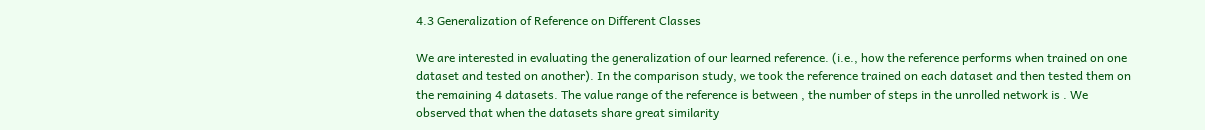4.3 Generalization of Reference on Different Classes

We are interested in evaluating the generalization of our learned reference. (i.e., how the reference performs when trained on one dataset and tested on another). In the comparison study, we took the reference trained on each dataset and then tested them on the remaining 4 datasets. The value range of the reference is between , the number of steps in the unrolled network is . We observed that when the datasets share great similarity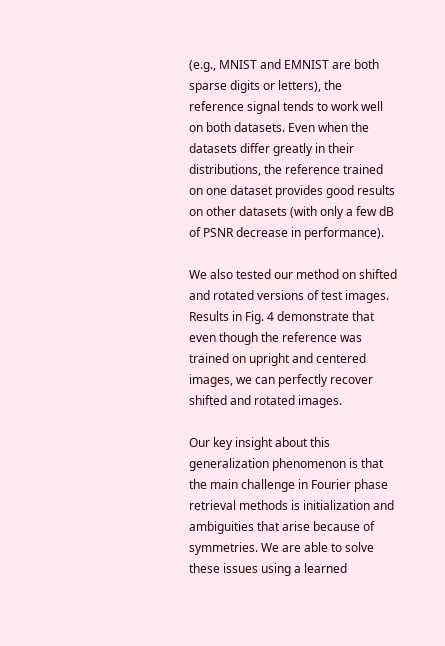(e.g., MNIST and EMNIST are both sparse digits or letters), the reference signal tends to work well on both datasets. Even when the datasets differ greatly in their distributions, the reference trained on one dataset provides good results on other datasets (with only a few dB of PSNR decrease in performance).

We also tested our method on shifted and rotated versions of test images. Results in Fig. 4 demonstrate that even though the reference was trained on upright and centered images, we can perfectly recover shifted and rotated images.

Our key insight about this generalization phenomenon is that the main challenge in Fourier phase retrieval methods is initialization and ambiguities that arise because of symmetries. We are able to solve these issues using a learned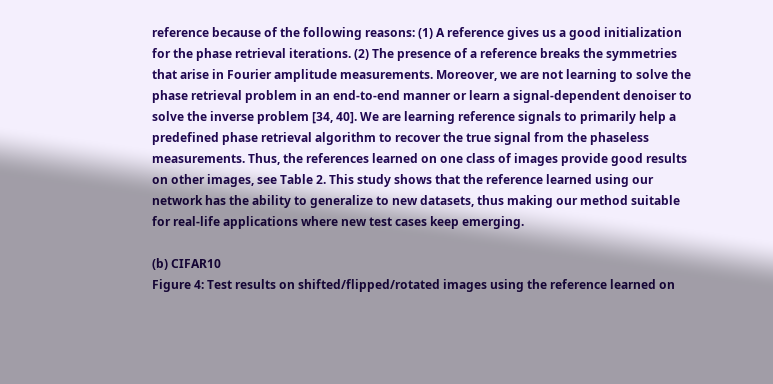reference because of the following reasons: (1) A reference gives us a good initialization for the phase retrieval iterations. (2) The presence of a reference breaks the symmetries that arise in Fourier amplitude measurements. Moreover, we are not learning to solve the phase retrieval problem in an end-to-end manner or learn a signal-dependent denoiser to solve the inverse problem [34, 40]. We are learning reference signals to primarily help a predefined phase retrieval algorithm to recover the true signal from the phaseless measurements. Thus, the references learned on one class of images provide good results on other images, see Table 2. This study shows that the reference learned using our network has the ability to generalize to new datasets, thus making our method suitable for real-life applications where new test cases keep emerging.

(b) CIFAR10
Figure 4: Test results on shifted/flipped/rotated images using the reference learned on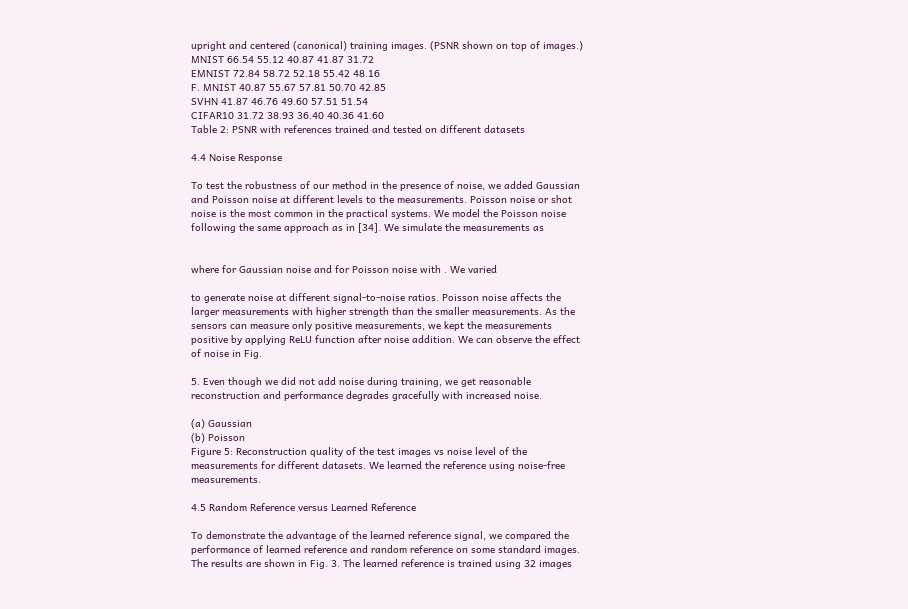upright and centered (canonical) training images. (PSNR shown on top of images.)
MNIST 66.54 55.12 40.87 41.87 31.72
EMNIST 72.84 58.72 52.18 55.42 48.16
F. MNIST 40.87 55.67 57.81 50.70 42.85
SVHN 41.87 46.76 49.60 57.51 51.54
CIFAR10 31.72 38.93 36.40 40.36 41.60
Table 2: PSNR with references trained and tested on different datasets

4.4 Noise Response

To test the robustness of our method in the presence of noise, we added Gaussian and Poisson noise at different levels to the measurements. Poisson noise or shot noise is the most common in the practical systems. We model the Poisson noise following the same approach as in [34]. We simulate the measurements as


where for Gaussian noise and for Poisson noise with . We varied

to generate noise at different signal-to-noise ratios. Poisson noise affects the larger measurements with higher strength than the smaller measurements. As the sensors can measure only positive measurements, we kept the measurements positive by applying ReLU function after noise addition. We can observe the effect of noise in Fig.

5. Even though we did not add noise during training, we get reasonable reconstruction and performance degrades gracefully with increased noise.

(a) Gaussian
(b) Poisson
Figure 5: Reconstruction quality of the test images vs noise level of the measurements for different datasets. We learned the reference using noise-free measurements.

4.5 Random Reference versus Learned Reference

To demonstrate the advantage of the learned reference signal, we compared the performance of learned reference and random reference on some standard images. The results are shown in Fig. 3. The learned reference is trained using 32 images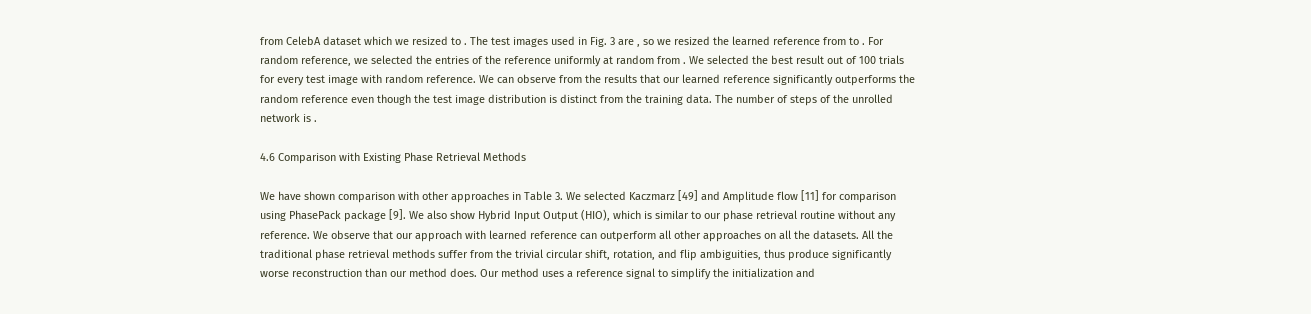from CelebA dataset which we resized to . The test images used in Fig. 3 are , so we resized the learned reference from to . For random reference, we selected the entries of the reference uniformly at random from . We selected the best result out of 100 trials for every test image with random reference. We can observe from the results that our learned reference significantly outperforms the random reference even though the test image distribution is distinct from the training data. The number of steps of the unrolled network is .

4.6 Comparison with Existing Phase Retrieval Methods

We have shown comparison with other approaches in Table 3. We selected Kaczmarz [49] and Amplitude flow [11] for comparison using PhasePack package [9]. We also show Hybrid Input Output (HIO), which is similar to our phase retrieval routine without any reference. We observe that our approach with learned reference can outperform all other approaches on all the datasets. All the traditional phase retrieval methods suffer from the trivial circular shift, rotation, and flip ambiguities, thus produce significantly worse reconstruction than our method does. Our method uses a reference signal to simplify the initialization and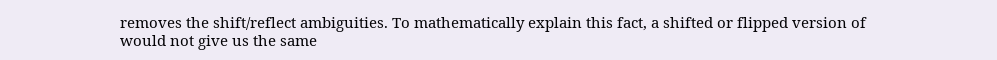removes the shift/reflect ambiguities. To mathematically explain this fact, a shifted or flipped version of would not give us the same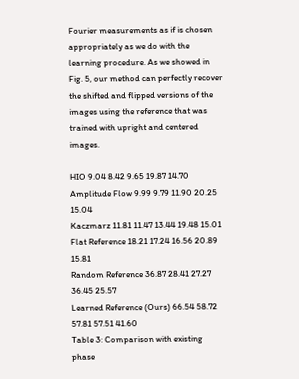Fourier measurements as if is chosen appropriately as we do with the learning procedure. As we showed in Fig. 5, our method can perfectly recover the shifted and flipped versions of the images using the reference that was trained with upright and centered images.

HIO 9.04 8.42 9.65 19.87 14.70
Amplitude Flow 9.99 9.79 11.90 20.25 15.04
Kaczmarz 11.81 11.47 13.44 19.48 15.01
Flat Reference 18.21 17.24 16.56 20.89 15.81
Random Reference 36.87 28.41 27.27 36.45 25.57
Learned Reference (Ours) 66.54 58.72 57.81 57.51 41.60
Table 3: Comparison with existing phase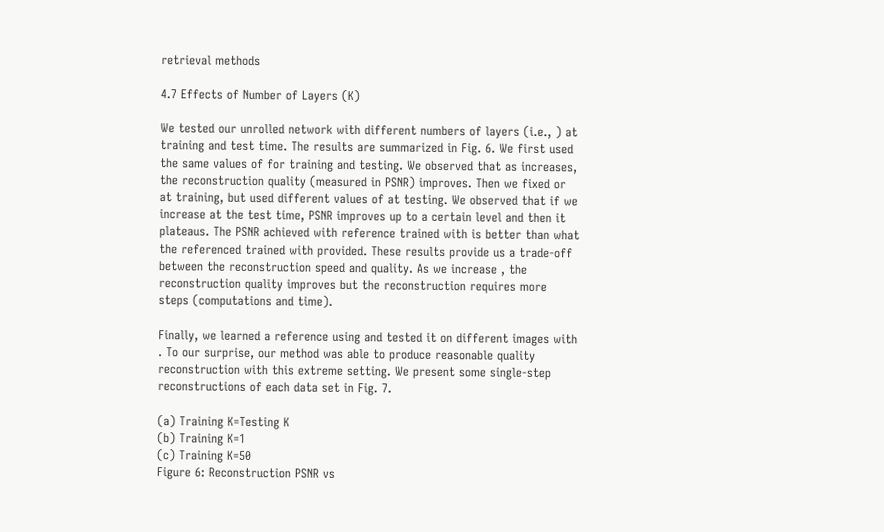retrieval methods

4.7 Effects of Number of Layers (K)

We tested our unrolled network with different numbers of layers (i.e., ) at training and test time. The results are summarized in Fig. 6. We first used the same values of for training and testing. We observed that as increases, the reconstruction quality (measured in PSNR) improves. Then we fixed or at training, but used different values of at testing. We observed that if we increase at the test time, PSNR improves up to a certain level and then it plateaus. The PSNR achieved with reference trained with is better than what the referenced trained with provided. These results provide us a trade-off between the reconstruction speed and quality. As we increase , the reconstruction quality improves but the reconstruction requires more steps (computations and time).

Finally, we learned a reference using and tested it on different images with . To our surprise, our method was able to produce reasonable quality reconstruction with this extreme setting. We present some single-step reconstructions of each data set in Fig. 7.

(a) Training K=Testing K
(b) Training K=1
(c) Training K=50
Figure 6: Reconstruction PSNR vs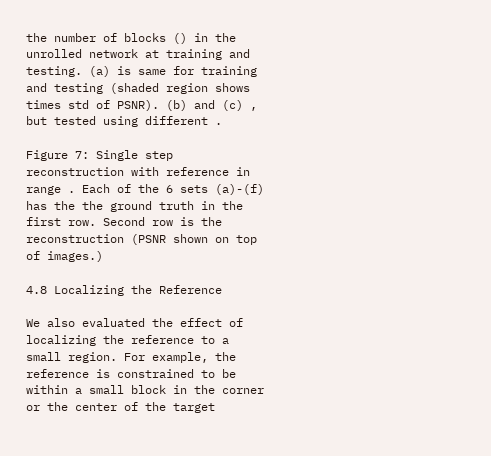the number of blocks () in the unrolled network at training and testing. (a) is same for training and testing (shaded region shows times std of PSNR). (b) and (c) , but tested using different .

Figure 7: Single step reconstruction with reference in range . Each of the 6 sets (a)-(f) has the the ground truth in the first row. Second row is the reconstruction (PSNR shown on top of images.)

4.8 Localizing the Reference

We also evaluated the effect of localizing the reference to a small region. For example, the reference is constrained to be within a small block in the corner or the center of the target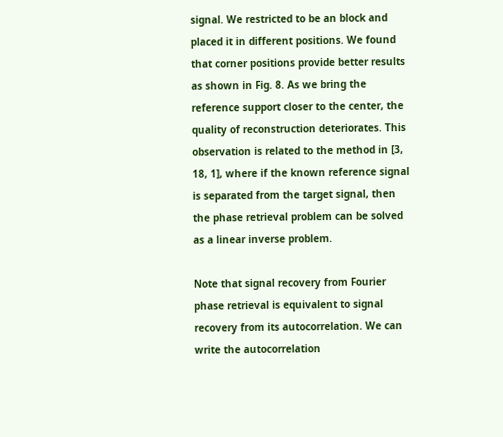signal. We restricted to be an block and placed it in different positions. We found that corner positions provide better results as shown in Fig. 8. As we bring the reference support closer to the center, the quality of reconstruction deteriorates. This observation is related to the method in [3, 18, 1], where if the known reference signal is separated from the target signal, then the phase retrieval problem can be solved as a linear inverse problem.

Note that signal recovery from Fourier phase retrieval is equivalent to signal recovery from its autocorrelation. We can write the autocorrelation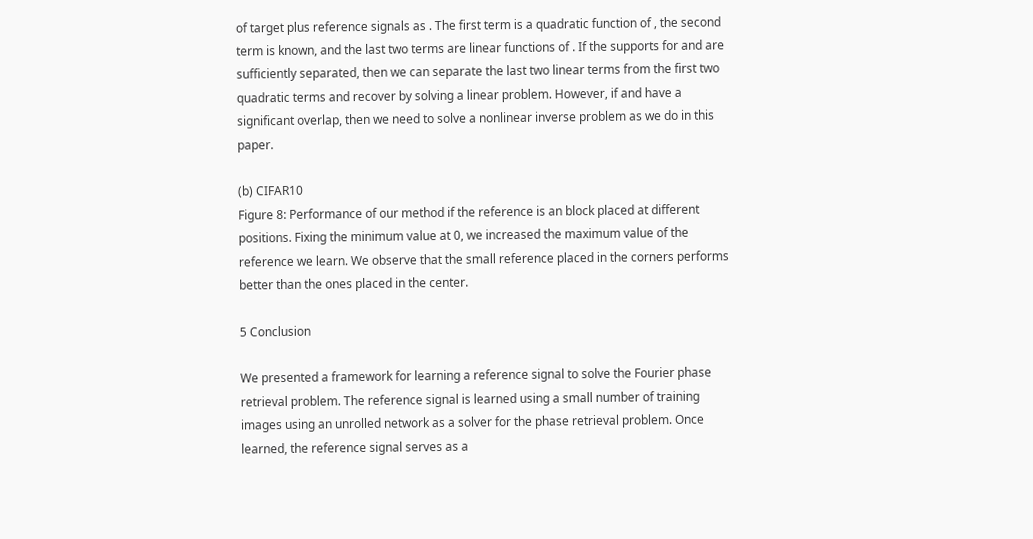of target plus reference signals as . The first term is a quadratic function of , the second term is known, and the last two terms are linear functions of . If the supports for and are sufficiently separated, then we can separate the last two linear terms from the first two quadratic terms and recover by solving a linear problem. However, if and have a significant overlap, then we need to solve a nonlinear inverse problem as we do in this paper.

(b) CIFAR10
Figure 8: Performance of our method if the reference is an block placed at different positions. Fixing the minimum value at 0, we increased the maximum value of the reference we learn. We observe that the small reference placed in the corners performs better than the ones placed in the center.

5 Conclusion

We presented a framework for learning a reference signal to solve the Fourier phase retrieval problem. The reference signal is learned using a small number of training images using an unrolled network as a solver for the phase retrieval problem. Once learned, the reference signal serves as a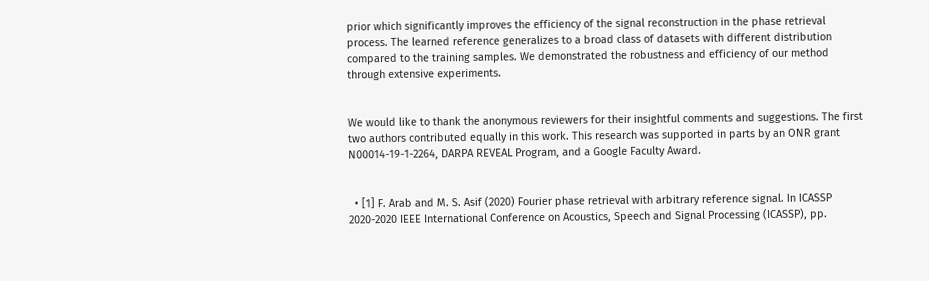prior which significantly improves the efficiency of the signal reconstruction in the phase retrieval process. The learned reference generalizes to a broad class of datasets with different distribution compared to the training samples. We demonstrated the robustness and efficiency of our method through extensive experiments.


We would like to thank the anonymous reviewers for their insightful comments and suggestions. The first two authors contributed equally in this work. This research was supported in parts by an ONR grant N00014-19-1-2264, DARPA REVEAL Program, and a Google Faculty Award.


  • [1] F. Arab and M. S. Asif (2020) Fourier phase retrieval with arbitrary reference signal. In ICASSP 2020-2020 IEEE International Conference on Acoustics, Speech and Signal Processing (ICASSP), pp.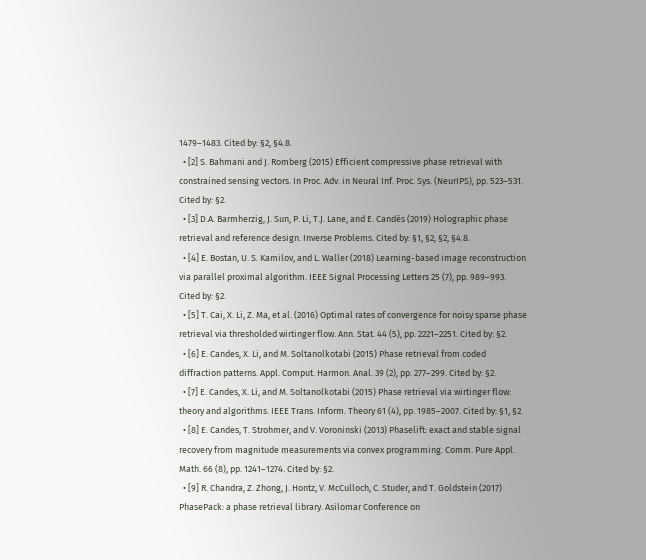1479–1483. Cited by: §2, §4.8.
  • [2] S. Bahmani and J. Romberg (2015) Efficient compressive phase retrieval with constrained sensing vectors. In Proc. Adv. in Neural Inf. Proc. Sys. (NeurIPS), pp. 523–531. Cited by: §2.
  • [3] D.A. Barmherzig, J. Sun, P. Li, T.J. Lane, and E. Candès (2019) Holographic phase retrieval and reference design. Inverse Problems. Cited by: §1, §2, §2, §4.8.
  • [4] E. Bostan, U. S. Kamilov, and L. Waller (2018) Learning-based image reconstruction via parallel proximal algorithm. IEEE Signal Processing Letters 25 (7), pp. 989–993. Cited by: §2.
  • [5] T. Cai, X. Li, Z. Ma, et al. (2016) Optimal rates of convergence for noisy sparse phase retrieval via thresholded wirtinger flow. Ann. Stat. 44 (5), pp. 2221–2251. Cited by: §2.
  • [6] E. Candes, X. Li, and M. Soltanolkotabi (2015) Phase retrieval from coded diffraction patterns. Appl. Comput. Harmon. Anal. 39 (2), pp. 277–299. Cited by: §2.
  • [7] E. Candes, X. Li, and M. Soltanolkotabi (2015) Phase retrieval via wirtinger flow: theory and algorithms. IEEE Trans. Inform. Theory 61 (4), pp. 1985–2007. Cited by: §1, §2.
  • [8] E. Candes, T. Strohmer, and V. Voroninski (2013) Phaselift: exact and stable signal recovery from magnitude measurements via convex programming. Comm. Pure Appl. Math. 66 (8), pp. 1241–1274. Cited by: §2.
  • [9] R. Chandra, Z. Zhong, J. Hontz, V. McCulloch, C. Studer, and T. Goldstein (2017) PhasePack: a phase retrieval library. Asilomar Conference on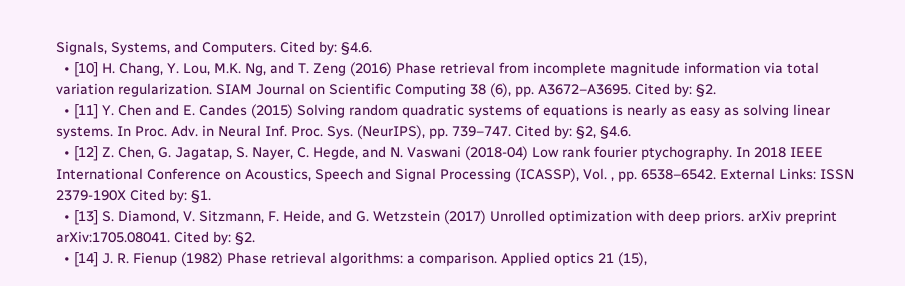Signals, Systems, and Computers. Cited by: §4.6.
  • [10] H. Chang, Y. Lou, M.K. Ng, and T. Zeng (2016) Phase retrieval from incomplete magnitude information via total variation regularization. SIAM Journal on Scientific Computing 38 (6), pp. A3672–A3695. Cited by: §2.
  • [11] Y. Chen and E. Candes (2015) Solving random quadratic systems of equations is nearly as easy as solving linear systems. In Proc. Adv. in Neural Inf. Proc. Sys. (NeurIPS), pp. 739–747. Cited by: §2, §4.6.
  • [12] Z. Chen, G. Jagatap, S. Nayer, C. Hegde, and N. Vaswani (2018-04) Low rank fourier ptychography. In 2018 IEEE International Conference on Acoustics, Speech and Signal Processing (ICASSP), Vol. , pp. 6538–6542. External Links: ISSN 2379-190X Cited by: §1.
  • [13] S. Diamond, V. Sitzmann, F. Heide, and G. Wetzstein (2017) Unrolled optimization with deep priors. arXiv preprint arXiv:1705.08041. Cited by: §2.
  • [14] J. R. Fienup (1982) Phase retrieval algorithms: a comparison. Applied optics 21 (15),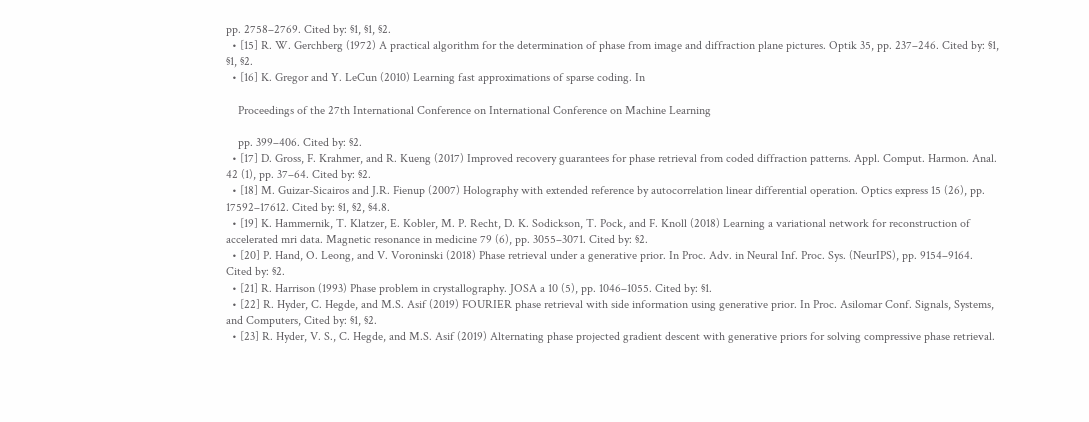pp. 2758–2769. Cited by: §1, §1, §2.
  • [15] R. W. Gerchberg (1972) A practical algorithm for the determination of phase from image and diffraction plane pictures. Optik 35, pp. 237–246. Cited by: §1, §1, §2.
  • [16] K. Gregor and Y. LeCun (2010) Learning fast approximations of sparse coding. In

    Proceedings of the 27th International Conference on International Conference on Machine Learning

    pp. 399–406. Cited by: §2.
  • [17] D. Gross, F. Krahmer, and R. Kueng (2017) Improved recovery guarantees for phase retrieval from coded diffraction patterns. Appl. Comput. Harmon. Anal. 42 (1), pp. 37–64. Cited by: §2.
  • [18] M. Guizar-Sicairos and J.R. Fienup (2007) Holography with extended reference by autocorrelation linear differential operation. Optics express 15 (26), pp. 17592–17612. Cited by: §1, §2, §4.8.
  • [19] K. Hammernik, T. Klatzer, E. Kobler, M. P. Recht, D. K. Sodickson, T. Pock, and F. Knoll (2018) Learning a variational network for reconstruction of accelerated mri data. Magnetic resonance in medicine 79 (6), pp. 3055–3071. Cited by: §2.
  • [20] P. Hand, O. Leong, and V. Voroninski (2018) Phase retrieval under a generative prior. In Proc. Adv. in Neural Inf. Proc. Sys. (NeurIPS), pp. 9154–9164. Cited by: §2.
  • [21] R. Harrison (1993) Phase problem in crystallography. JOSA a 10 (5), pp. 1046–1055. Cited by: §1.
  • [22] R. Hyder, C. Hegde, and M.S. Asif (2019) FOURIER phase retrieval with side information using generative prior. In Proc. Asilomar Conf. Signals, Systems, and Computers, Cited by: §1, §2.
  • [23] R. Hyder, V. S., C. Hegde, and M.S. Asif (2019) Alternating phase projected gradient descent with generative priors for solving compressive phase retrieval.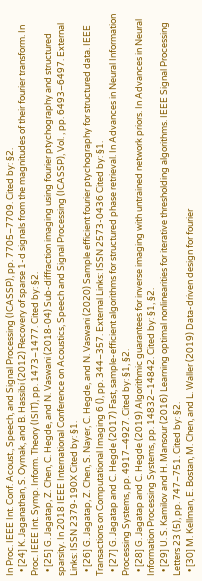In Proc. IEEE Int. Conf. Acoust., Speech, and Signal Processing (ICASSP), pp. 7705–7709. Cited by: §2.
  • [24] K. Jaganathan, S. Oymak, and B. Hassibi (2012) Recovery of sparse 1-d signals from the magnitudes of their fourier transform. In Proc. IEEE Int. Symp. Inform. Theory (ISIT), pp. 1473–1477. Cited by: §2.
  • [25] G. Jagatap, Z. Chen, C. Hegde, and N. Vaswani (2018-04) Sub-diffraction imaging using fourier ptychography and structured sparsity. In 2018 IEEE International Conference on Acoustics, Speech and Signal Processing (ICASSP), Vol. , pp. 6493–6497. External Links: ISSN 2379-190X Cited by: §1.
  • [26] G. Jagatap, Z. Chen, S. Nayer, C. Hegde, and N. Vaswani (2020) Sample efficient fourier ptychography for structured data. IEEE Transactions on Computational Imaging 6 (), pp. 344–357. External Links: ISSN 2573-0436 Cited by: §1.
  • [27] G. Jagatap and C. Hegde (2017) Fast, sample-efficient algorithms for structured phase retrieval. In Advances in Neural Information Processing Systems, pp. 4917–4927. Cited by: §1, §2.
  • [28] G. Jagatap and C. Hegde (2019) Algorithmic guarantees for inverse imaging with untrained network priors. In Advances in Neural Information Processing Systems, pp. 14832–14842. Cited by: §1, §2.
  • [29] U. S. Kamilov and H. Mansour (2016) Learning optimal nonlinearities for iterative thresholding algorithms. IEEE Signal Processing Letters 23 (5), pp. 747–751. Cited by: §2.
  • [30] M. Kellman, E. Bostan, M. Chen, and L. Waller (2019) Data-driven design for fourier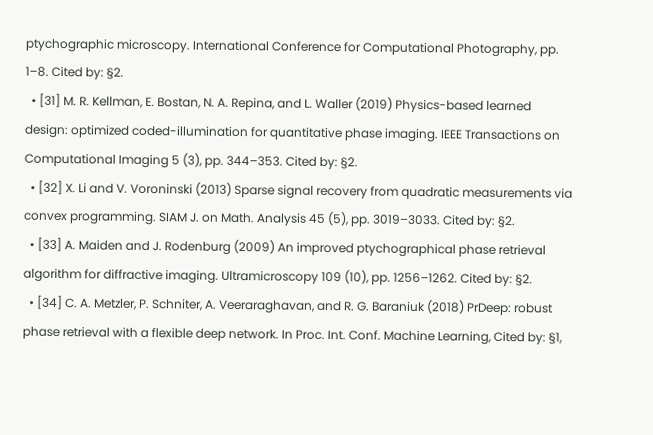ptychographic microscopy. International Conference for Computational Photography, pp. 1–8. Cited by: §2.
  • [31] M. R. Kellman, E. Bostan, N. A. Repina, and L. Waller (2019) Physics-based learned design: optimized coded-illumination for quantitative phase imaging. IEEE Transactions on Computational Imaging 5 (3), pp. 344–353. Cited by: §2.
  • [32] X. Li and V. Voroninski (2013) Sparse signal recovery from quadratic measurements via convex programming. SIAM J. on Math. Analysis 45 (5), pp. 3019–3033. Cited by: §2.
  • [33] A. Maiden and J. Rodenburg (2009) An improved ptychographical phase retrieval algorithm for diffractive imaging. Ultramicroscopy 109 (10), pp. 1256–1262. Cited by: §2.
  • [34] C. A. Metzler, P. Schniter, A. Veeraraghavan, and R. G. Baraniuk (2018) PrDeep: robust phase retrieval with a flexible deep network. In Proc. Int. Conf. Machine Learning, Cited by: §1,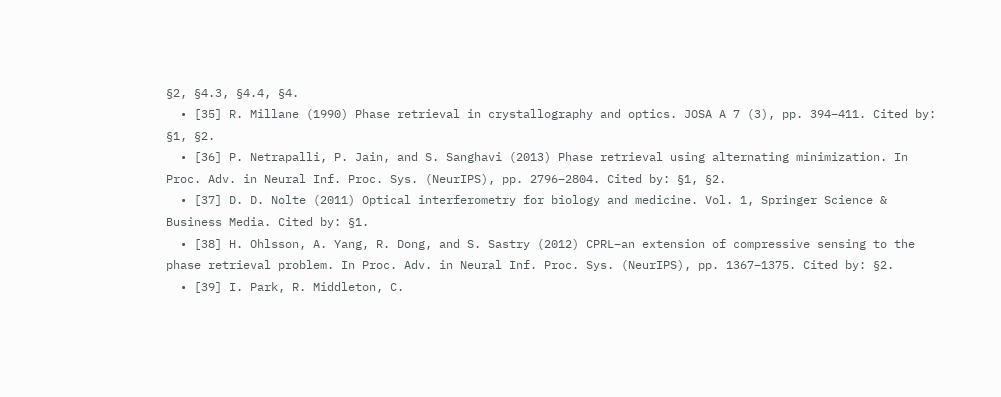§2, §4.3, §4.4, §4.
  • [35] R. Millane (1990) Phase retrieval in crystallography and optics. JOSA A 7 (3), pp. 394–411. Cited by: §1, §2.
  • [36] P. Netrapalli, P. Jain, and S. Sanghavi (2013) Phase retrieval using alternating minimization. In Proc. Adv. in Neural Inf. Proc. Sys. (NeurIPS), pp. 2796–2804. Cited by: §1, §2.
  • [37] D. D. Nolte (2011) Optical interferometry for biology and medicine. Vol. 1, Springer Science & Business Media. Cited by: §1.
  • [38] H. Ohlsson, A. Yang, R. Dong, and S. Sastry (2012) CPRL–an extension of compressive sensing to the phase retrieval problem. In Proc. Adv. in Neural Inf. Proc. Sys. (NeurIPS), pp. 1367–1375. Cited by: §2.
  • [39] I. Park, R. Middleton, C.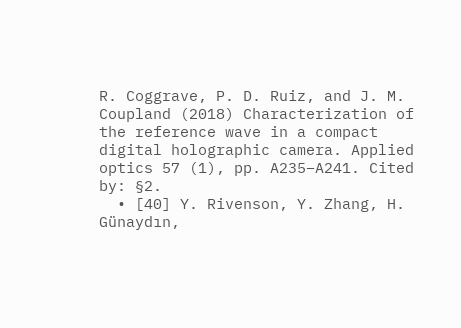R. Coggrave, P. D. Ruiz, and J. M. Coupland (2018) Characterization of the reference wave in a compact digital holographic camera. Applied optics 57 (1), pp. A235–A241. Cited by: §2.
  • [40] Y. Rivenson, Y. Zhang, H. Günaydın,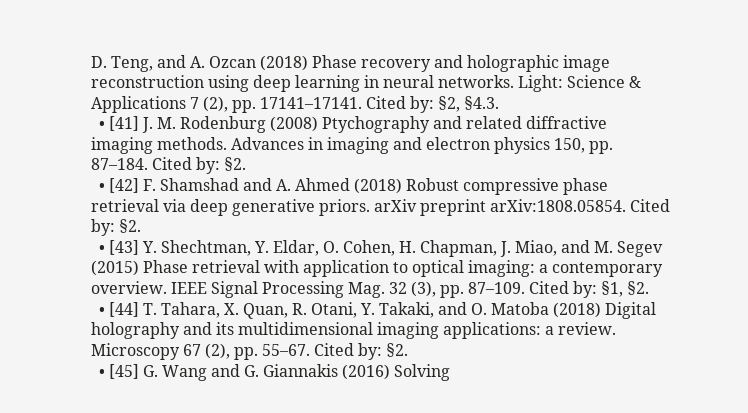D. Teng, and A. Ozcan (2018) Phase recovery and holographic image reconstruction using deep learning in neural networks. Light: Science & Applications 7 (2), pp. 17141–17141. Cited by: §2, §4.3.
  • [41] J. M. Rodenburg (2008) Ptychography and related diffractive imaging methods. Advances in imaging and electron physics 150, pp. 87–184. Cited by: §2.
  • [42] F. Shamshad and A. Ahmed (2018) Robust compressive phase retrieval via deep generative priors. arXiv preprint arXiv:1808.05854. Cited by: §2.
  • [43] Y. Shechtman, Y. Eldar, O. Cohen, H. Chapman, J. Miao, and M. Segev (2015) Phase retrieval with application to optical imaging: a contemporary overview. IEEE Signal Processing Mag. 32 (3), pp. 87–109. Cited by: §1, §2.
  • [44] T. Tahara, X. Quan, R. Otani, Y. Takaki, and O. Matoba (2018) Digital holography and its multidimensional imaging applications: a review. Microscopy 67 (2), pp. 55–67. Cited by: §2.
  • [45] G. Wang and G. Giannakis (2016) Solving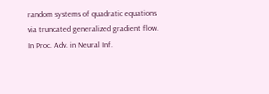random systems of quadratic equations via truncated generalized gradient flow. In Proc. Adv. in Neural Inf.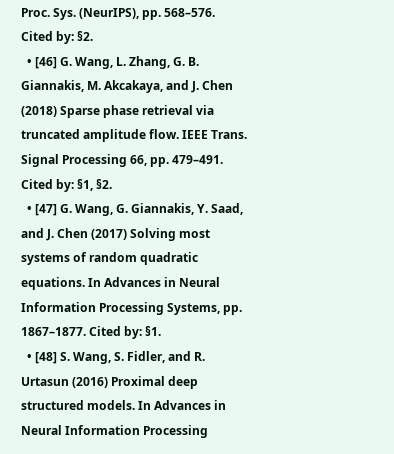Proc. Sys. (NeurIPS), pp. 568–576. Cited by: §2.
  • [46] G. Wang, L. Zhang, G. B. Giannakis, M. Akcakaya, and J. Chen (2018) Sparse phase retrieval via truncated amplitude flow. IEEE Trans. Signal Processing 66, pp. 479–491. Cited by: §1, §2.
  • [47] G. Wang, G. Giannakis, Y. Saad, and J. Chen (2017) Solving most systems of random quadratic equations. In Advances in Neural Information Processing Systems, pp. 1867–1877. Cited by: §1.
  • [48] S. Wang, S. Fidler, and R. Urtasun (2016) Proximal deep structured models. In Advances in Neural Information Processing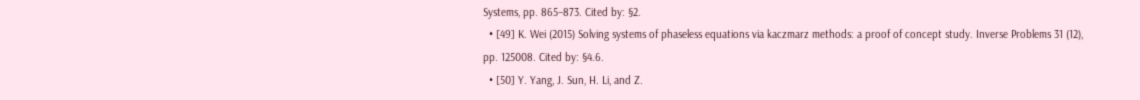Systems, pp. 865–873. Cited by: §2.
  • [49] K. Wei (2015) Solving systems of phaseless equations via kaczmarz methods: a proof of concept study. Inverse Problems 31 (12), pp. 125008. Cited by: §4.6.
  • [50] Y. Yang, J. Sun, H. Li, and Z.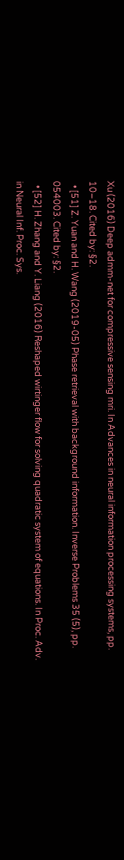Xu (2016) Deep admm-net for compressive sensing mri. In Advances in neural information processing systems, pp. 10–18. Cited by: §2.
  • [51] Z. Yuan and H. Wang (2019-05) Phase retrieval with background information. Inverse Problems 35 (5), pp. 054003. Cited by: §2.
  • [52] H. Zhang and Y. Liang (2016) Reshaped wirtinger flow for solving quadratic system of equations. In Proc. Adv. in Neural Inf. Proc. Sys.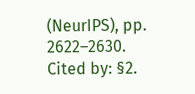(NeurIPS), pp. 2622–2630. Cited by: §2.